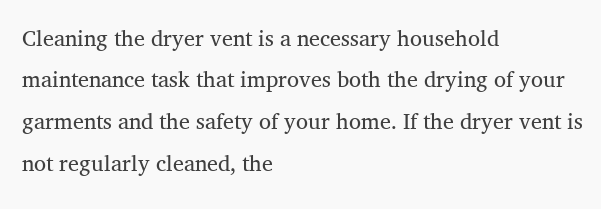Cleaning the dryer vent is a necessary household maintenance task that improves both the drying of your garments and the safety of your home. If the dryer vent is not regularly cleaned, the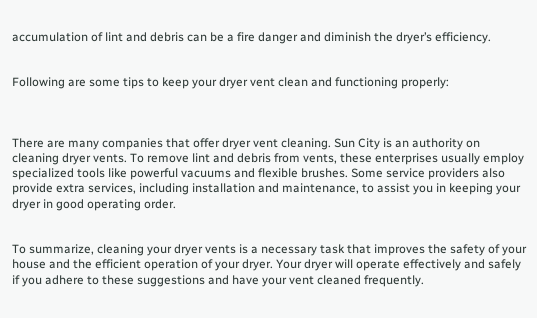accumulation of lint and debris can be a fire danger and diminish the dryer’s efficiency.


Following are some tips to keep your dryer vent clean and functioning properly:



There are many companies that offer dryer vent cleaning. Sun City is an authority on cleaning dryer vents. To remove lint and debris from vents, these enterprises usually employ specialized tools like powerful vacuums and flexible brushes. Some service providers also provide extra services, including installation and maintenance, to assist you in keeping your dryer in good operating order.


To summarize, cleaning your dryer vents is a necessary task that improves the safety of your house and the efficient operation of your dryer. Your dryer will operate effectively and safely if you adhere to these suggestions and have your vent cleaned frequently.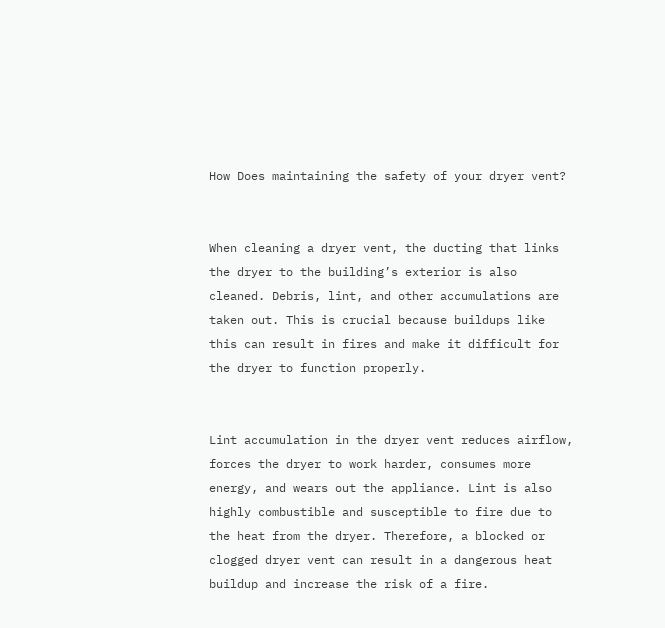How Does maintaining the safety of your dryer vent?


When cleaning a dryer vent, the ducting that links the dryer to the building’s exterior is also cleaned. Debris, lint, and other accumulations are taken out. This is crucial because buildups like this can result in fires and make it difficult for the dryer to function properly.


Lint accumulation in the dryer vent reduces airflow, forces the dryer to work harder, consumes more energy, and wears out the appliance. Lint is also highly combustible and susceptible to fire due to the heat from the dryer. Therefore, a blocked or clogged dryer vent can result in a dangerous heat buildup and increase the risk of a fire.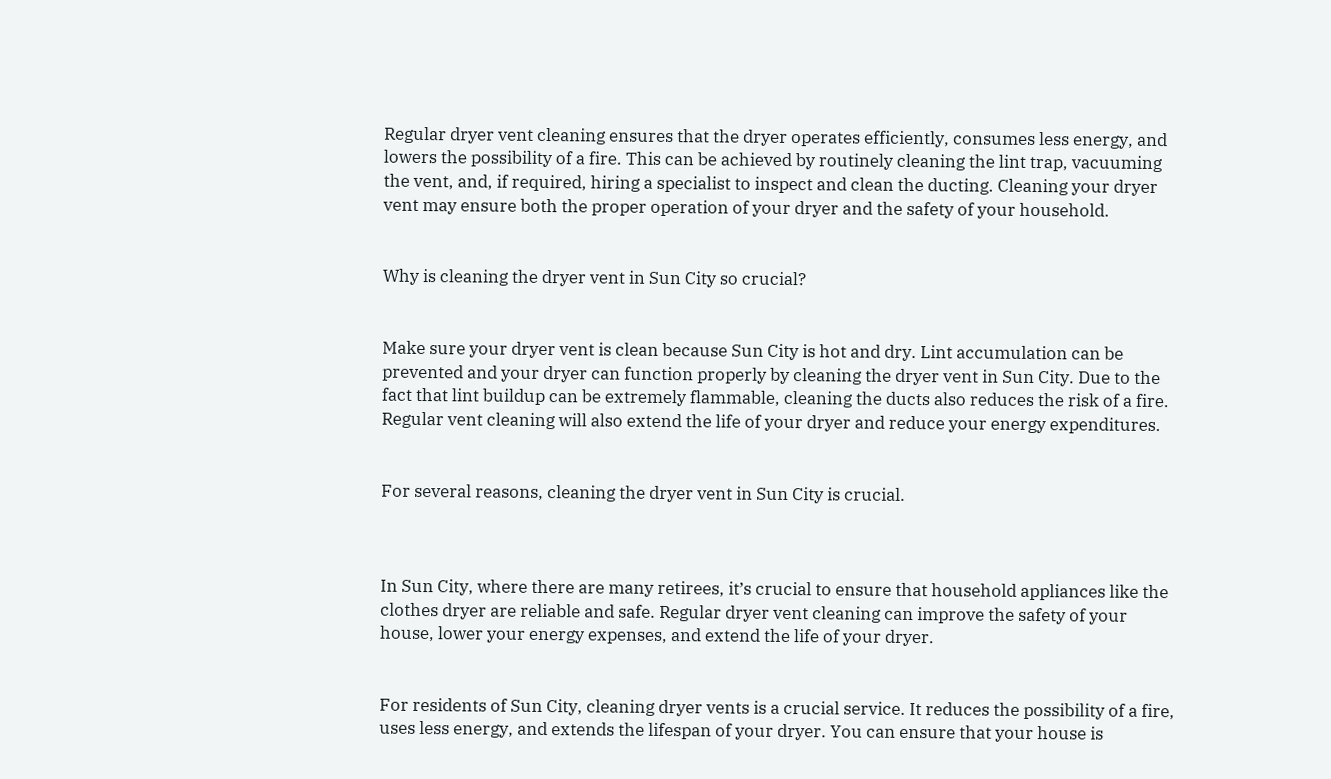Regular dryer vent cleaning ensures that the dryer operates efficiently, consumes less energy, and lowers the possibility of a fire. This can be achieved by routinely cleaning the lint trap, vacuuming the vent, and, if required, hiring a specialist to inspect and clean the ducting. Cleaning your dryer vent may ensure both the proper operation of your dryer and the safety of your household.


Why is cleaning the dryer vent in Sun City so crucial?


Make sure your dryer vent is clean because Sun City is hot and dry. Lint accumulation can be prevented and your dryer can function properly by cleaning the dryer vent in Sun City. Due to the fact that lint buildup can be extremely flammable, cleaning the ducts also reduces the risk of a fire. Regular vent cleaning will also extend the life of your dryer and reduce your energy expenditures.


For several reasons, cleaning the dryer vent in Sun City is crucial.



In Sun City, where there are many retirees, it’s crucial to ensure that household appliances like the clothes dryer are reliable and safe. Regular dryer vent cleaning can improve the safety of your house, lower your energy expenses, and extend the life of your dryer.


For residents of Sun City, cleaning dryer vents is a crucial service. It reduces the possibility of a fire, uses less energy, and extends the lifespan of your dryer. You can ensure that your house is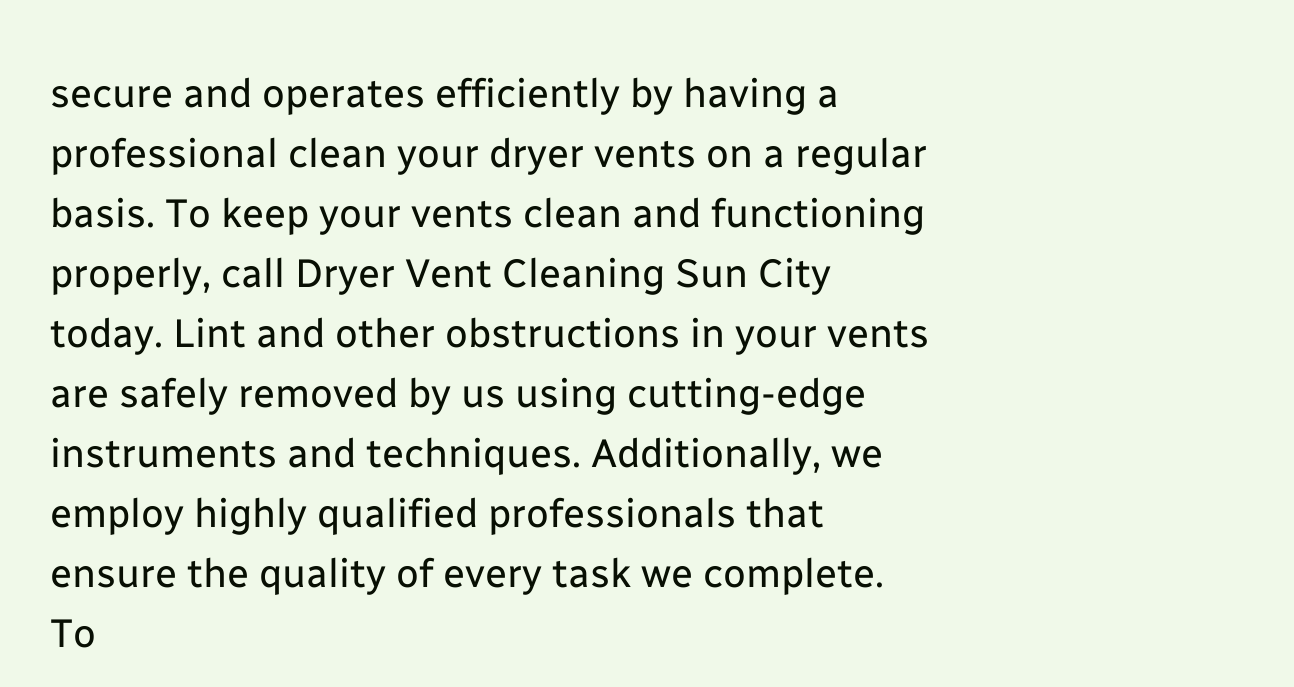secure and operates efficiently by having a professional clean your dryer vents on a regular basis. To keep your vents clean and functioning properly, call Dryer Vent Cleaning Sun City today. Lint and other obstructions in your vents are safely removed by us using cutting-edge instruments and techniques. Additionally, we employ highly qualified professionals that ensure the quality of every task we complete. To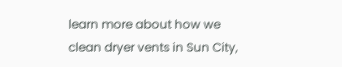learn more about how we clean dryer vents in Sun City,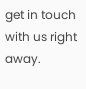get in touch with us right away.